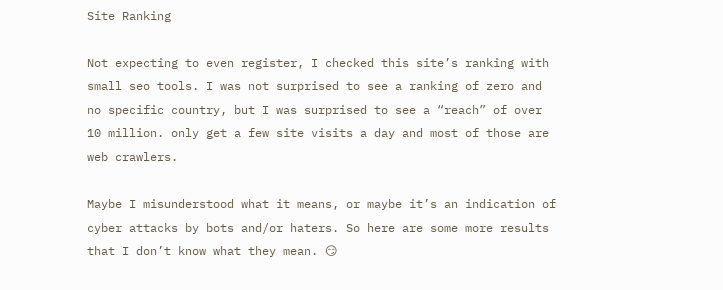Site Ranking

Not expecting to even register, I checked this site’s ranking with small seo tools. I was not surprised to see a ranking of zero and no specific country, but I was surprised to see a “reach” of over 10 million. only get a few site visits a day and most of those are web crawlers.

Maybe I misunderstood what it means, or maybe it’s an indication of cyber attacks by bots and/or haters. So here are some more results that I don’t know what they mean. 😏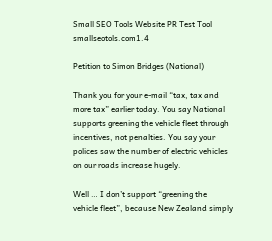Small SEO Tools Website PR Test Tool smallseotols.com1.4

Petition to Simon Bridges (National)

Thank you for your e-mail “tax, tax and more tax” earlier today. You say National supports greening the vehicle fleet through incentives, not penalties. You say your polices saw the number of electric vehicles on our roads increase hugely.

Well … I don’t support “greening the vehicle fleet”, because New Zealand simply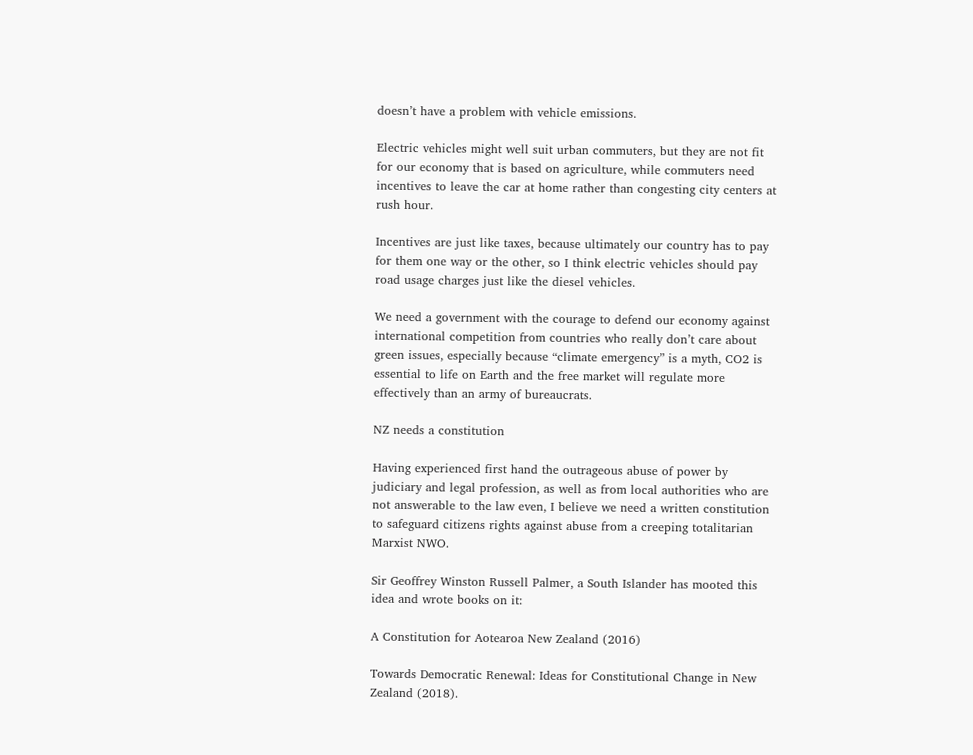doesn’t have a problem with vehicle emissions.

Electric vehicles might well suit urban commuters, but they are not fit for our economy that is based on agriculture, while commuters need incentives to leave the car at home rather than congesting city centers at rush hour.

Incentives are just like taxes, because ultimately our country has to pay for them one way or the other, so I think electric vehicles should pay road usage charges just like the diesel vehicles.

We need a government with the courage to defend our economy against international competition from countries who really don’t care about green issues, especially because “climate emergency” is a myth, CO2 is essential to life on Earth and the free market will regulate more effectively than an army of bureaucrats.

NZ needs a constitution

Having experienced first hand the outrageous abuse of power by judiciary and legal profession, as well as from local authorities who are not answerable to the law even, I believe we need a written constitution to safeguard citizens rights against abuse from a creeping totalitarian Marxist NWO.

Sir Geoffrey Winston Russell Palmer, a South Islander has mooted this idea and wrote books on it:

A Constitution for Aotearoa New Zealand (2016)

Towards Democratic Renewal: Ideas for Constitutional Change in New Zealand (2018).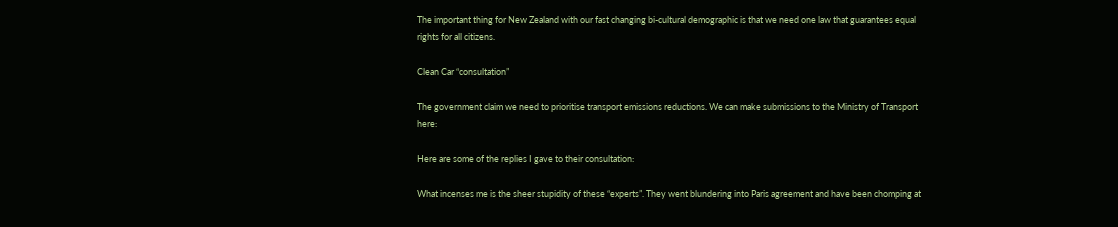The important thing for New Zealand with our fast changing bi-cultural demographic is that we need one law that guarantees equal rights for all citizens.

Clean Car “consultation”

The government claim we need to prioritise transport emissions reductions. We can make submissions to the Ministry of Transport here:

Here are some of the replies I gave to their consultation:

What incenses me is the sheer stupidity of these “experts”. They went blundering into Paris agreement and have been chomping at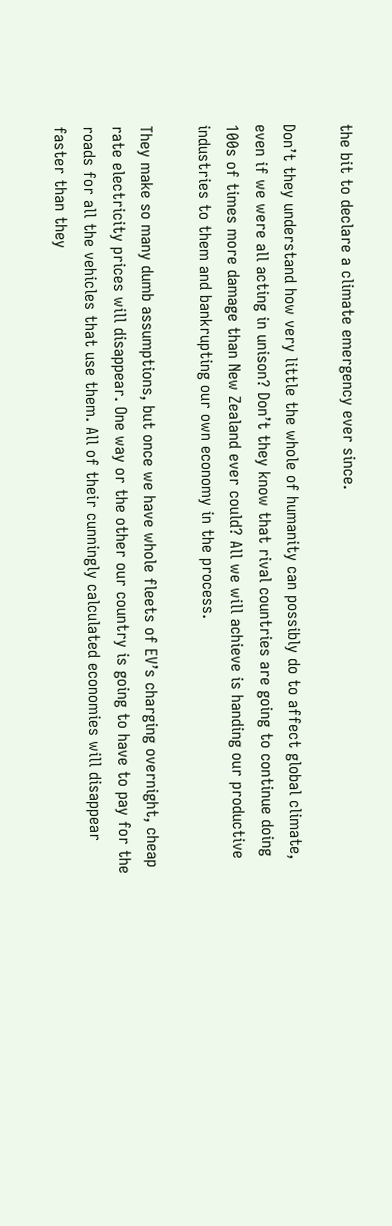the bit to declare a climate emergency ever since.

Don’t they understand how very little the whole of humanity can possibly do to affect global climate, even if we were all acting in unison? Don’t they know that rival countries are going to continue doing 100s of times more damage than New Zealand ever could? All we will achieve is handing our productive industries to them and bankrupting our own economy in the process.

They make so many dumb assumptions, but once we have whole fleets of EV’s charging overnight, cheap rate electricity prices will disappear. One way or the other our country is going to have to pay for the roads for all the vehicles that use them. All of their cunningly calculated economies will disappear faster than they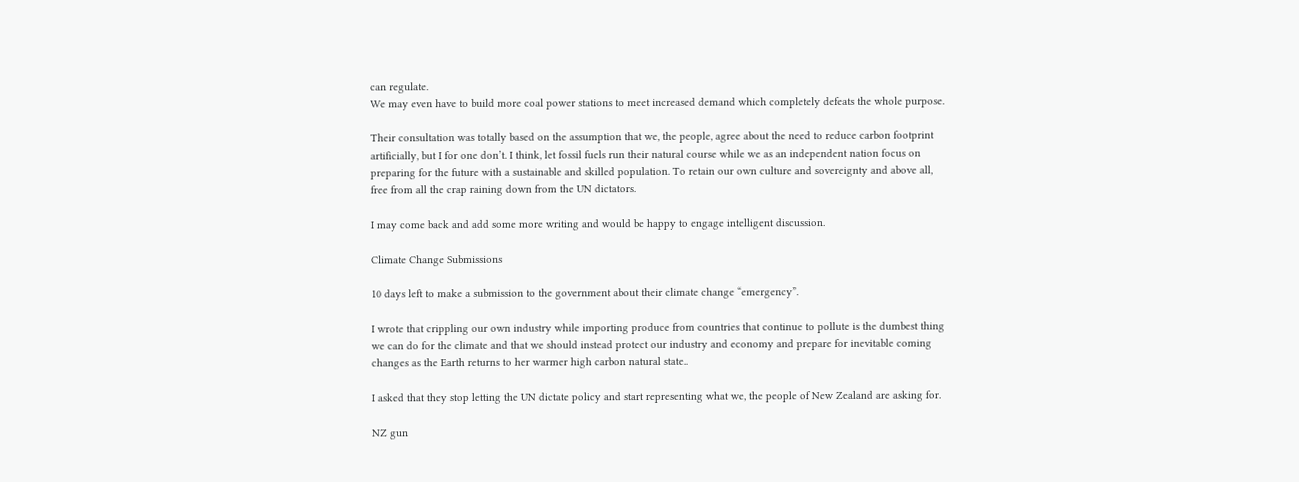can regulate.
We may even have to build more coal power stations to meet increased demand which completely defeats the whole purpose.

Their consultation was totally based on the assumption that we, the people, agree about the need to reduce carbon footprint artificially, but I for one don’t. I think, let fossil fuels run their natural course while we as an independent nation focus on preparing for the future with a sustainable and skilled population. To retain our own culture and sovereignty and above all, free from all the crap raining down from the UN dictators.

I may come back and add some more writing and would be happy to engage intelligent discussion.

Climate Change Submissions

10 days left to make a submission to the government about their climate change “emergency”.

I wrote that crippling our own industry while importing produce from countries that continue to pollute is the dumbest thing we can do for the climate and that we should instead protect our industry and economy and prepare for inevitable coming changes as the Earth returns to her warmer high carbon natural state..

I asked that they stop letting the UN dictate policy and start representing what we, the people of New Zealand are asking for.

NZ gun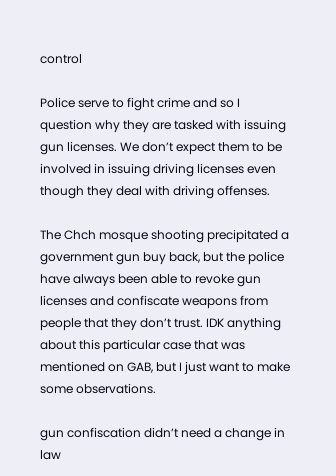control

Police serve to fight crime and so I question why they are tasked with issuing gun licenses. We don’t expect them to be involved in issuing driving licenses even though they deal with driving offenses.

The Chch mosque shooting precipitated a government gun buy back, but the police have always been able to revoke gun licenses and confiscate weapons from people that they don’t trust. IDK anything about this particular case that was mentioned on GAB, but I just want to make some observations.

gun confiscation didn’t need a change in law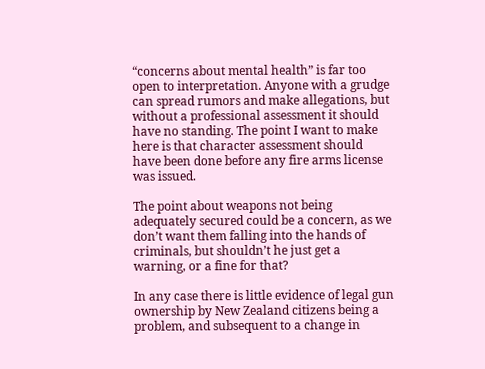“concerns about mental health” is far too open to interpretation. Anyone with a grudge can spread rumors and make allegations, but without a professional assessment it should have no standing. The point I want to make here is that character assessment should have been done before any fire arms license was issued.

The point about weapons not being adequately secured could be a concern, as we don’t want them falling into the hands of criminals, but shouldn’t he just get a warning, or a fine for that?

In any case there is little evidence of legal gun ownership by New Zealand citizens being a problem, and subsequent to a change in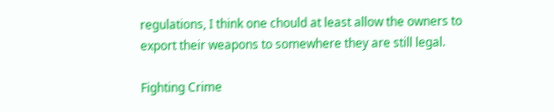regulations, I think one chould at least allow the owners to export their weapons to somewhere they are still legal.

Fighting Crime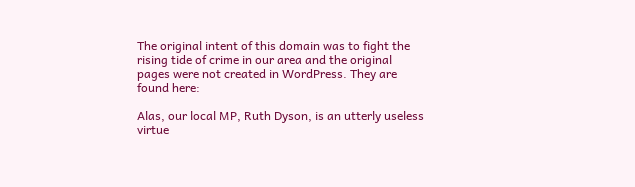The original intent of this domain was to fight the rising tide of crime in our area and the original pages were not created in WordPress. They are found here:

Alas, our local MP, Ruth Dyson, is an utterly useless virtue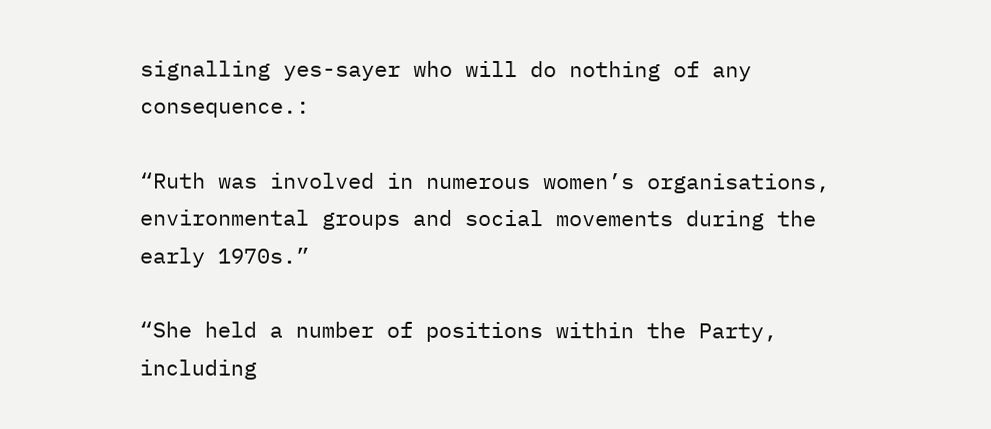signalling yes-sayer who will do nothing of any consequence.:

“Ruth was involved in numerous women’s organisations, environmental groups and social movements during the early 1970s.”

“She held a number of positions within the Party, including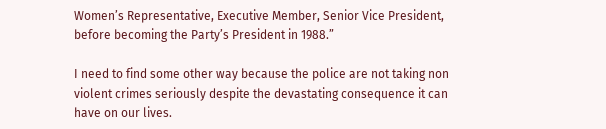Women’s Representative, Executive Member, Senior Vice President, before becoming the Party’s President in 1988.”

I need to find some other way because the police are not taking non violent crimes seriously despite the devastating consequence it can have on our lives.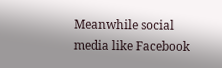Meanwhile social media like Facebook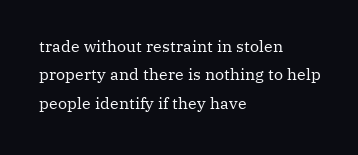trade without restraint in stolen property and there is nothing to help people identify if they have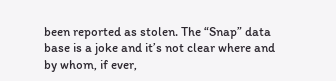been reported as stolen. The “Snap” data base is a joke and it’s not clear where and by whom, if ever,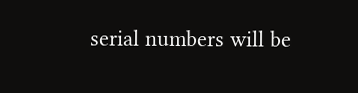serial numbers will be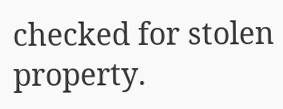checked for stolen property.